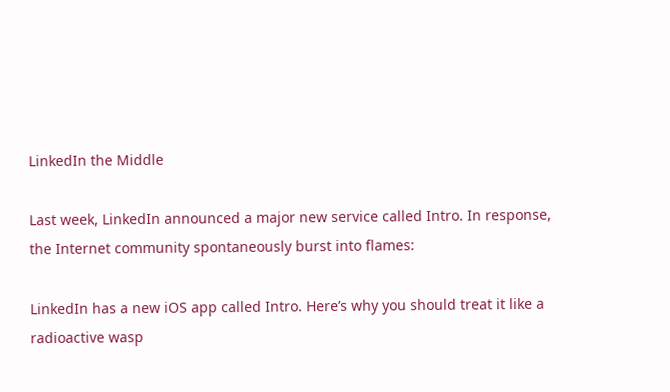LinkedIn the Middle

Last week, LinkedIn announced a major new service called Intro. In response, the Internet community spontaneously burst into flames:

LinkedIn has a new iOS app called Intro. Here’s why you should treat it like a radioactive wasp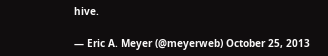hive.

— Eric A. Meyer (@meyerweb) October 25, 2013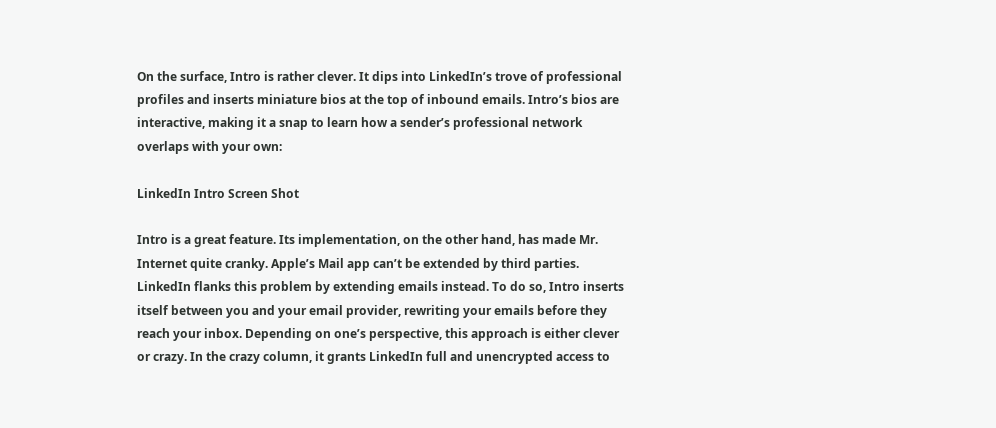On the surface, Intro is rather clever. It dips into LinkedIn’s trove of professional profiles and inserts miniature bios at the top of inbound emails. Intro’s bios are interactive, making it a snap to learn how a sender’s professional network overlaps with your own:

LinkedIn Intro Screen Shot

Intro is a great feature. Its implementation, on the other hand, has made Mr. Internet quite cranky. Apple’s Mail app can’t be extended by third parties. LinkedIn flanks this problem by extending emails instead. To do so, Intro inserts itself between you and your email provider, rewriting your emails before they reach your inbox. Depending on one’s perspective, this approach is either clever or crazy. In the crazy column, it grants LinkedIn full and unencrypted access to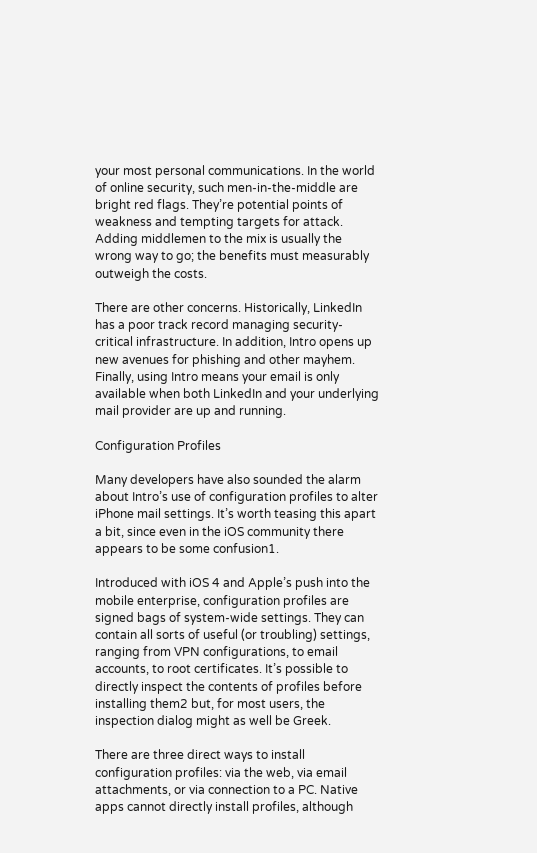your most personal communications. In the world of online security, such men-in-the-middle are bright red flags. They’re potential points of weakness and tempting targets for attack. Adding middlemen to the mix is usually the wrong way to go; the benefits must measurably outweigh the costs.

There are other concerns. Historically, LinkedIn has a poor track record managing security-critical infrastructure. In addition, Intro opens up new avenues for phishing and other mayhem. Finally, using Intro means your email is only available when both LinkedIn and your underlying mail provider are up and running.

Configuration Profiles

Many developers have also sounded the alarm about Intro’s use of configuration profiles to alter iPhone mail settings. It’s worth teasing this apart a bit, since even in the iOS community there appears to be some confusion1.

Introduced with iOS 4 and Apple’s push into the mobile enterprise, configuration profiles are signed bags of system-wide settings. They can contain all sorts of useful (or troubling) settings, ranging from VPN configurations, to email accounts, to root certificates. It’s possible to directly inspect the contents of profiles before installing them2 but, for most users, the inspection dialog might as well be Greek.

There are three direct ways to install configuration profiles: via the web, via email attachments, or via connection to a PC. Native apps cannot directly install profiles, although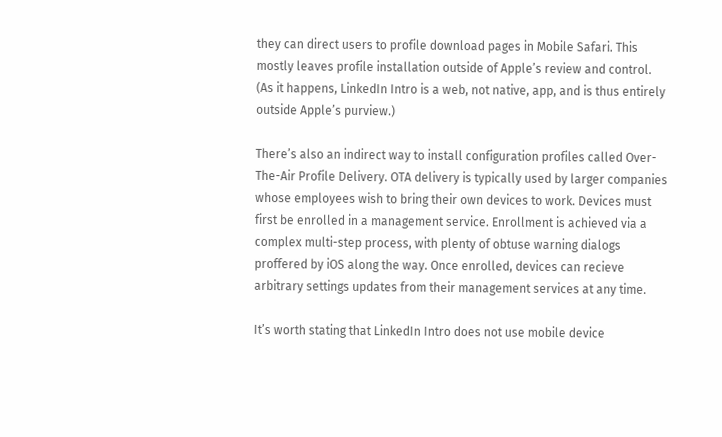they can direct users to profile download pages in Mobile Safari. This mostly leaves profile installation outside of Apple’s review and control. (As it happens, LinkedIn Intro is a web, not native, app, and is thus entirely outside Apple’s purview.)

There’s also an indirect way to install configuration profiles called Over-The-Air Profile Delivery. OTA delivery is typically used by larger companies whose employees wish to bring their own devices to work. Devices must first be enrolled in a management service. Enrollment is achieved via a complex multi-step process, with plenty of obtuse warning dialogs proffered by iOS along the way. Once enrolled, devices can recieve arbitrary settings updates from their management services at any time.

It’s worth stating that LinkedIn Intro does not use mobile device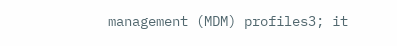management (MDM) profiles3; it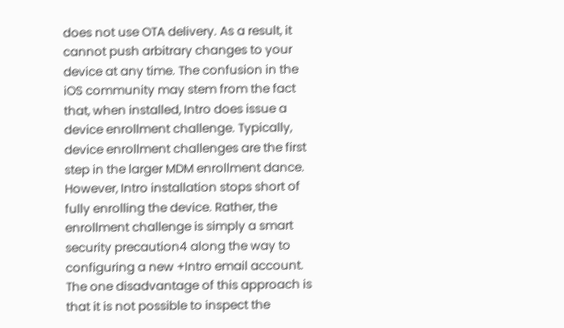does not use OTA delivery. As a result, it cannot push arbitrary changes to your device at any time. The confusion in the iOS community may stem from the fact that, when installed, Intro does issue a device enrollment challenge. Typically, device enrollment challenges are the first step in the larger MDM enrollment dance. However, Intro installation stops short of fully enrolling the device. Rather, the enrollment challenge is simply a smart security precaution4 along the way to configuring a new +Intro email account. The one disadvantage of this approach is that it is not possible to inspect the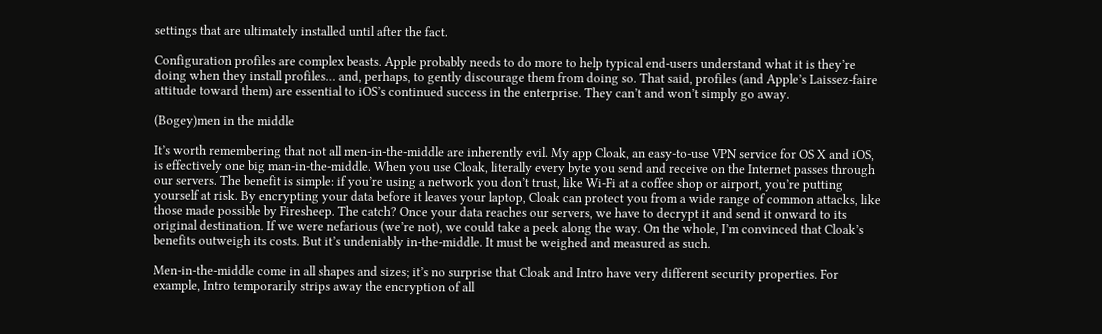settings that are ultimately installed until after the fact.

Configuration profiles are complex beasts. Apple probably needs to do more to help typical end-users understand what it is they’re doing when they install profiles… and, perhaps, to gently discourage them from doing so. That said, profiles (and Apple’s Laissez-faire attitude toward them) are essential to iOS’s continued success in the enterprise. They can’t and won’t simply go away.

(Bogey)men in the middle

It’s worth remembering that not all men-in-the-middle are inherently evil. My app Cloak, an easy-to-use VPN service for OS X and iOS, is effectively one big man-in-the-middle. When you use Cloak, literally every byte you send and receive on the Internet passes through our servers. The benefit is simple: if you’re using a network you don’t trust, like Wi-Fi at a coffee shop or airport, you’re putting yourself at risk. By encrypting your data before it leaves your laptop, Cloak can protect you from a wide range of common attacks, like those made possible by Firesheep. The catch? Once your data reaches our servers, we have to decrypt it and send it onward to its original destination. If we were nefarious (we’re not), we could take a peek along the way. On the whole, I’m convinced that Cloak’s benefits outweigh its costs. But it’s undeniably in-the-middle. It must be weighed and measured as such.

Men-in-the-middle come in all shapes and sizes; it’s no surprise that Cloak and Intro have very different security properties. For example, Intro temporarily strips away the encryption of all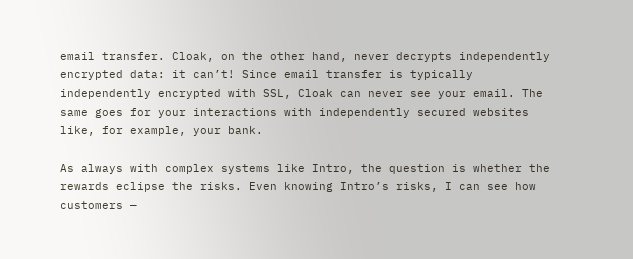email transfer. Cloak, on the other hand, never decrypts independently encrypted data: it can’t! Since email transfer is typically independently encrypted with SSL, Cloak can never see your email. The same goes for your interactions with independently secured websites like, for example, your bank.

As always with complex systems like Intro, the question is whether the rewards eclipse the risks. Even knowing Intro’s risks, I can see how customers —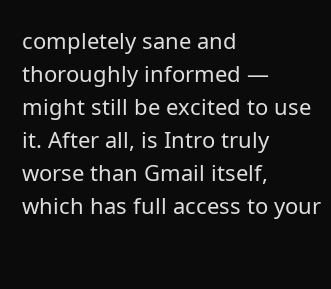completely sane and thoroughly informed — might still be excited to use it. After all, is Intro truly worse than Gmail itself, which has full access to your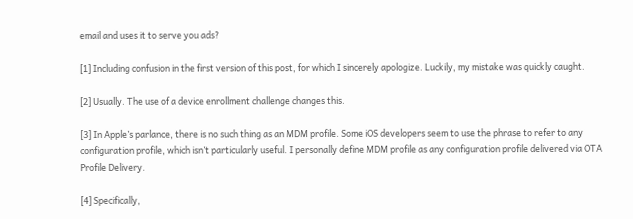email and uses it to serve you ads?

[1] Including confusion in the first version of this post, for which I sincerely apologize. Luckily, my mistake was quickly caught.

[2] Usually. The use of a device enrollment challenge changes this.

[3] In Apple’s parlance, there is no such thing as an MDM profile. Some iOS developers seem to use the phrase to refer to any configuration profile, which isn’t particularly useful. I personally define MDM profile as any configuration profile delivered via OTA Profile Delivery.

[4] Specifically,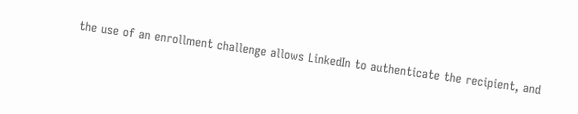the use of an enrollment challenge allows LinkedIn to authenticate the recipient, and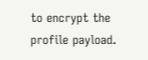to encrypt the profile payload.